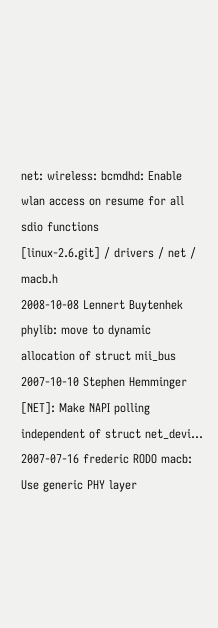net: wireless: bcmdhd: Enable wlan access on resume for all sdio functions
[linux-2.6.git] / drivers / net / macb.h
2008-10-08 Lennert Buytenhek phylib: move to dynamic allocation of struct mii_bus
2007-10-10 Stephen Hemminger [NET]: Make NAPI polling independent of struct net_devi...
2007-07-16 frederic RODO macb: Use generic PHY layer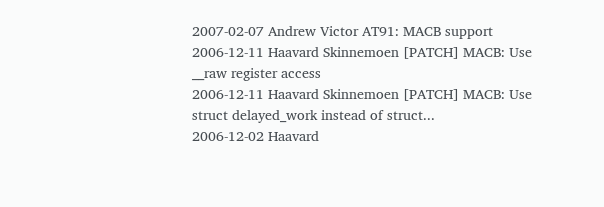2007-02-07 Andrew Victor AT91: MACB support
2006-12-11 Haavard Skinnemoen [PATCH] MACB: Use __raw register access
2006-12-11 Haavard Skinnemoen [PATCH] MACB: Use struct delayed_work instead of struct...
2006-12-02 Haavard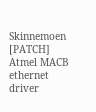Skinnemoen [PATCH] Atmel MACB ethernet driver